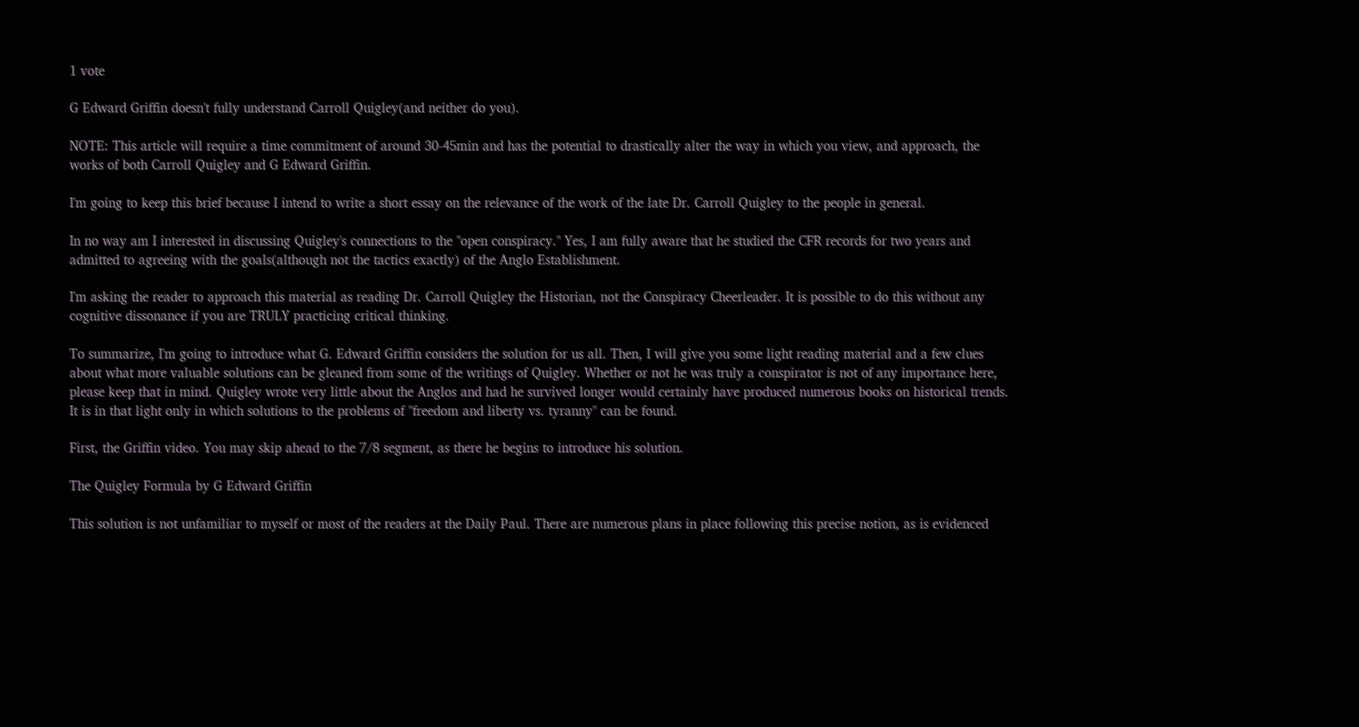1 vote

G Edward Griffin doesn't fully understand Carroll Quigley(and neither do you).

NOTE: This article will require a time commitment of around 30-45min and has the potential to drastically alter the way in which you view, and approach, the works of both Carroll Quigley and G Edward Griffin.

I'm going to keep this brief because I intend to write a short essay on the relevance of the work of the late Dr. Carroll Quigley to the people in general.

In no way am I interested in discussing Quigley's connections to the "open conspiracy." Yes, I am fully aware that he studied the CFR records for two years and admitted to agreeing with the goals(although not the tactics exactly) of the Anglo Establishment.

I'm asking the reader to approach this material as reading Dr. Carroll Quigley the Historian, not the Conspiracy Cheerleader. It is possible to do this without any cognitive dissonance if you are TRULY practicing critical thinking.

To summarize, I'm going to introduce what G. Edward Griffin considers the solution for us all. Then, I will give you some light reading material and a few clues about what more valuable solutions can be gleaned from some of the writings of Quigley. Whether or not he was truly a conspirator is not of any importance here, please keep that in mind. Quigley wrote very little about the Anglos and had he survived longer would certainly have produced numerous books on historical trends. It is in that light only in which solutions to the problems of "freedom and liberty vs. tyranny" can be found.

First, the Griffin video. You may skip ahead to the 7/8 segment, as there he begins to introduce his solution.

The Quigley Formula by G Edward Griffin

This solution is not unfamiliar to myself or most of the readers at the Daily Paul. There are numerous plans in place following this precise notion, as is evidenced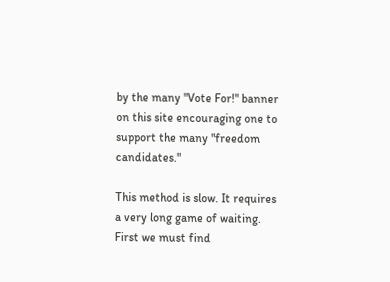by the many "Vote For!" banner on this site encouraging one to support the many "freedom candidates."

This method is slow. It requires a very long game of waiting. First we must find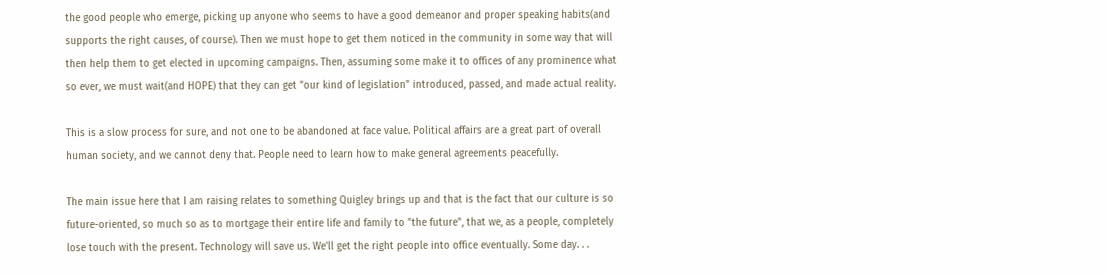the good people who emerge, picking up anyone who seems to have a good demeanor and proper speaking habits(and supports the right causes, of course). Then we must hope to get them noticed in the community in some way that will then help them to get elected in upcoming campaigns. Then, assuming some make it to offices of any prominence what so ever, we must wait(and HOPE) that they can get "our kind of legislation" introduced, passed, and made actual reality.

This is a slow process for sure, and not one to be abandoned at face value. Political affairs are a great part of overall human society, and we cannot deny that. People need to learn how to make general agreements peacefully.

The main issue here that I am raising relates to something Quigley brings up and that is the fact that our culture is so future-oriented, so much so as to mortgage their entire life and family to "the future", that we, as a people, completely lose touch with the present. Technology will save us. We'll get the right people into office eventually. Some day. . .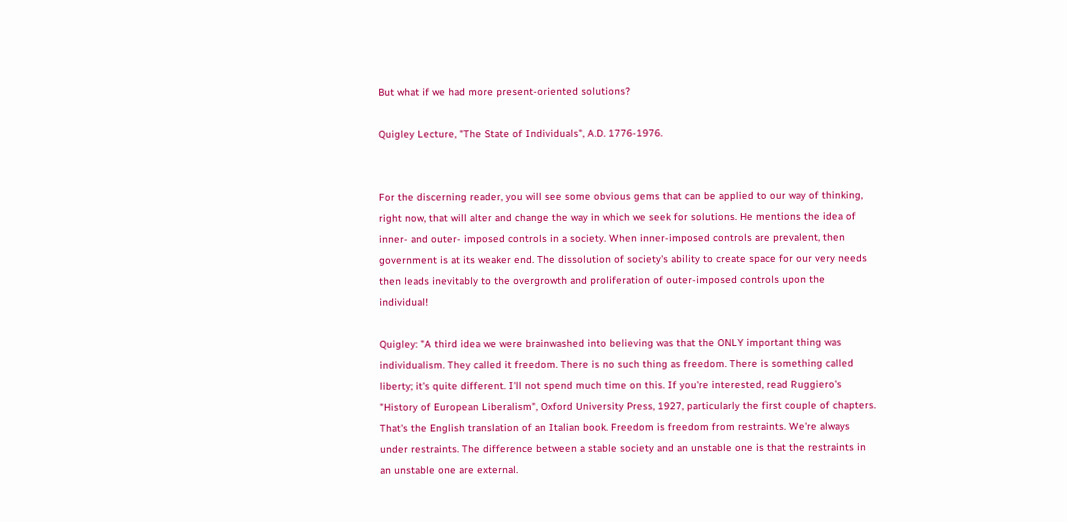But what if we had more present-oriented solutions?

Quigley Lecture, "The State of Individuals", A.D. 1776-1976.


For the discerning reader, you will see some obvious gems that can be applied to our way of thinking, right now, that will alter and change the way in which we seek for solutions. He mentions the idea of inner- and outer- imposed controls in a society. When inner-imposed controls are prevalent, then government is at its weaker end. The dissolution of society's ability to create space for our very needs then leads inevitably to the overgrowth and proliferation of outer-imposed controls upon the individual!

Quigley: "A third idea we were brainwashed into believing was that the ONLY important thing was individualism. They called it freedom. There is no such thing as freedom. There is something called liberty; it's quite different. I'll not spend much time on this. If you're interested, read Ruggiero's "History of European Liberalism", Oxford University Press, 1927, particularly the first couple of chapters. That's the English translation of an Italian book. Freedom is freedom from restraints. We're always under restraints. The difference between a stable society and an unstable one is that the restraints in an unstable one are external.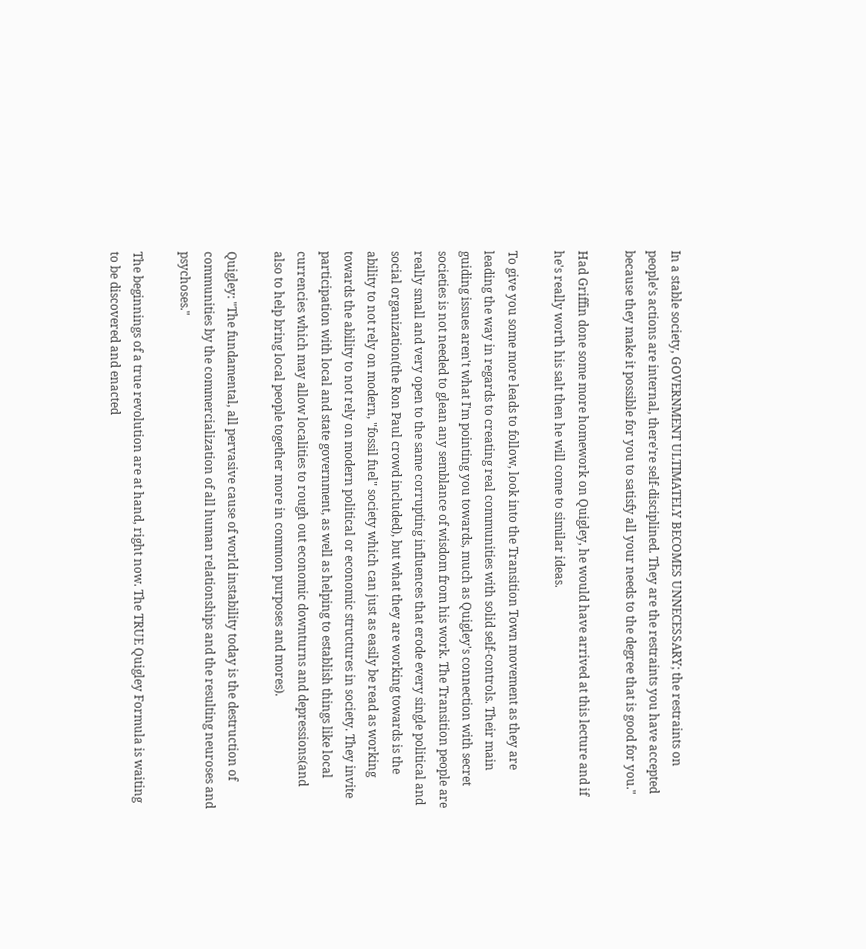In a stable society, GOVERNMENT ULTIMATELY BECOMES UNNECESSARY; the restraints on people's actions are internal, there're self-disciplined. They are the restraints you have accepted because they make it possible for you to satisfy all your needs to the degree that is good for you."

Had Griffin done some more homework on Quigley, he would have arrived at this lecture and if he's really worth his salt then he will come to similar ideas.

To give you some more leads to follow, look into the Transition Town movement as they are leading the way in regards to creating real communities with solid self-controls. Their main guiding issues aren't what I'm pointing you towards, much as Quigley's connection with secret societies is not needed to glean any semblance of wisdom from his work. The Transition people are really small and very open to the same corrupting influences that erode every single political and social organization(the Ron Paul crowd included), but what they are working towards is the ability to not rely on modern, "fossil fuel" society which can just as easily be read as working towards the ability to not rely on modern political or economic structures in society. They invite participation with local and state government, as well as helping to establish things like local currencies which may allow localities to rough out economic downturns and depressions(and also to help bring local people together more in common purposes and mores).

Quigley: "The fundamental, all pervasive cause of world instability today is the destruction of communities by the commercialization of all human relationships and the resulting neuroses and psychoses."

The beginnings of a true revolution are at hand, right now. The TRUE Quigley Formula is waiting to be discovered and enacted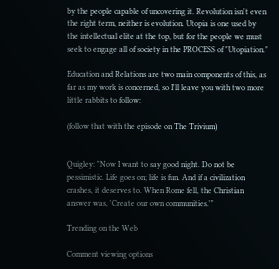by the people capable of uncovering it. Revolution isn't even the right term, neither is evolution. Utopia is one used by the intellectual elite at the top, but for the people we must seek to engage all of society in the PROCESS of "Utopiation."

Education and Relations are two main components of this, as far as my work is concerned, so I'll leave you with two more little rabbits to follow:

(follow that with the episode on The Trivium)


Quigley: "Now I want to say good night. Do not be pessimistic. Life goes on; life is fun. And if a civilization crashes, it deserves to. When Rome fell, the Christian answer was, 'Create our own communities.'"

Trending on the Web

Comment viewing options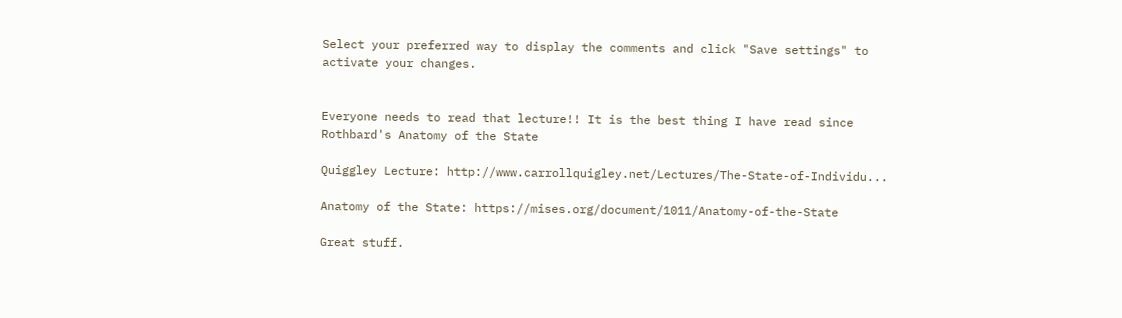Select your preferred way to display the comments and click "Save settings" to activate your changes.


Everyone needs to read that lecture!! It is the best thing I have read since Rothbard's Anatomy of the State

Quiggley Lecture: http://www.carrollquigley.net/Lectures/The-State-of-Individu...

Anatomy of the State: https://mises.org/document/1011/Anatomy-of-the-State

Great stuff.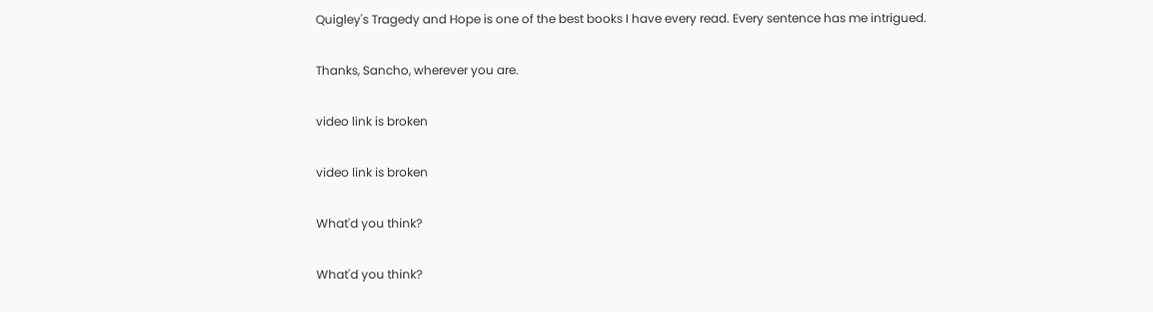Quigley's Tragedy and Hope is one of the best books I have every read. Every sentence has me intrigued.

Thanks, Sancho, wherever you are.

video link is broken

video link is broken

What'd you think?

What'd you think?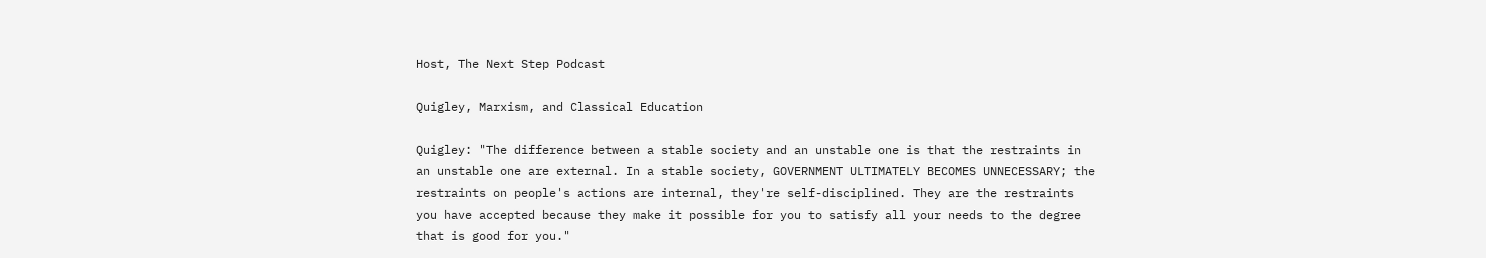Host, The Next Step Podcast

Quigley, Marxism, and Classical Education

Quigley: "The difference between a stable society and an unstable one is that the restraints in an unstable one are external. In a stable society, GOVERNMENT ULTIMATELY BECOMES UNNECESSARY; the restraints on people's actions are internal, they're self-disciplined. They are the restraints you have accepted because they make it possible for you to satisfy all your needs to the degree that is good for you."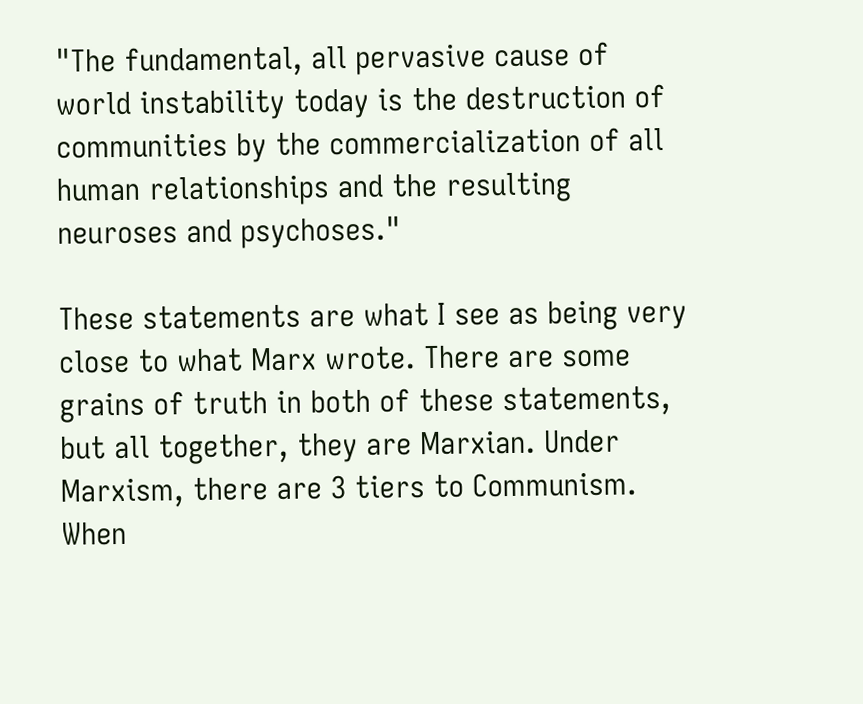"The fundamental, all pervasive cause of world instability today is the destruction of communities by the commercialization of all human relationships and the resulting neuroses and psychoses."

These statements are what I see as being very close to what Marx wrote. There are some grains of truth in both of these statements, but all together, they are Marxian. Under Marxism, there are 3 tiers to Communism. When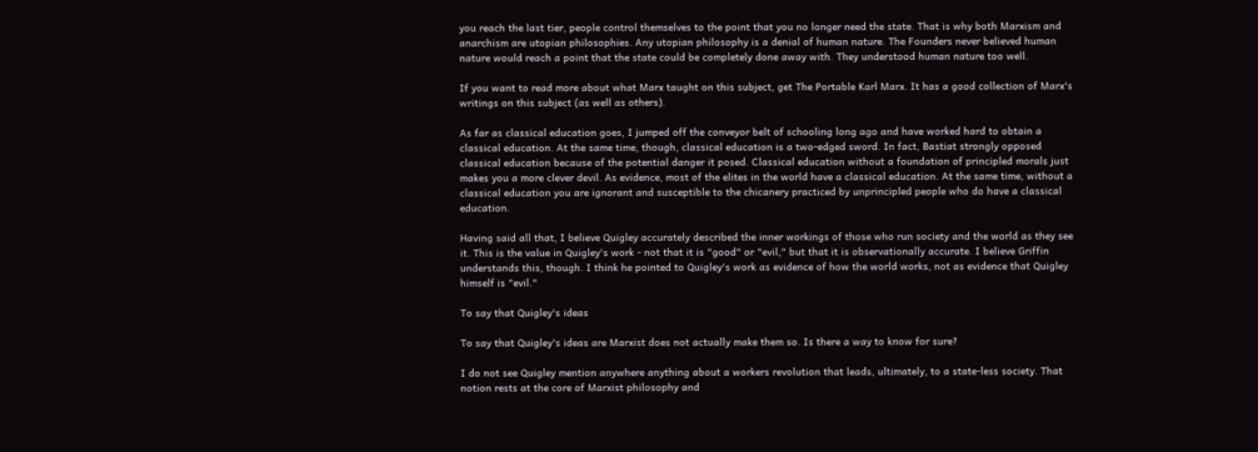you reach the last tier, people control themselves to the point that you no longer need the state. That is why both Marxism and anarchism are utopian philosophies. Any utopian philosophy is a denial of human nature. The Founders never believed human nature would reach a point that the state could be completely done away with. They understood human nature too well.

If you want to read more about what Marx taught on this subject, get The Portable Karl Marx. It has a good collection of Marx's writings on this subject (as well as others).

As far as classical education goes, I jumped off the conveyor belt of schooling long ago and have worked hard to obtain a classical education. At the same time, though, classical education is a two-edged sword. In fact, Bastiat strongly opposed classical education because of the potential danger it posed. Classical education without a foundation of principled morals just makes you a more clever devil. As evidence, most of the elites in the world have a classical education. At the same time, without a classical education you are ignorant and susceptible to the chicanery practiced by unprincipled people who do have a classical education.

Having said all that, I believe Quigley accurately described the inner workings of those who run society and the world as they see it. This is the value in Quigley's work - not that it is "good" or "evil," but that it is observationally accurate. I believe Griffin understands this, though. I think he pointed to Quigley's work as evidence of how the world works, not as evidence that Quigley himself is "evil."

To say that Quigley's ideas

To say that Quigley's ideas are Marxist does not actually make them so. Is there a way to know for sure?

I do not see Quigley mention anywhere anything about a workers revolution that leads, ultimately, to a state-less society. That notion rests at the core of Marxist philosophy and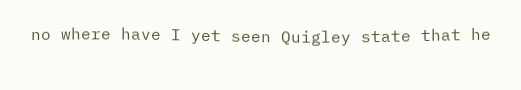no where have I yet seen Quigley state that he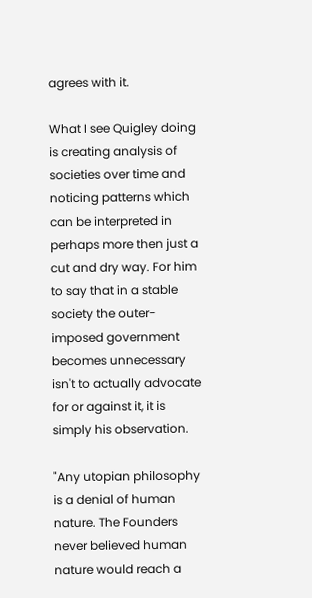agrees with it.

What I see Quigley doing is creating analysis of societies over time and noticing patterns which can be interpreted in perhaps more then just a cut and dry way. For him to say that in a stable society the outer-imposed government becomes unnecessary isn't to actually advocate for or against it, it is simply his observation.

"Any utopian philosophy is a denial of human nature. The Founders never believed human nature would reach a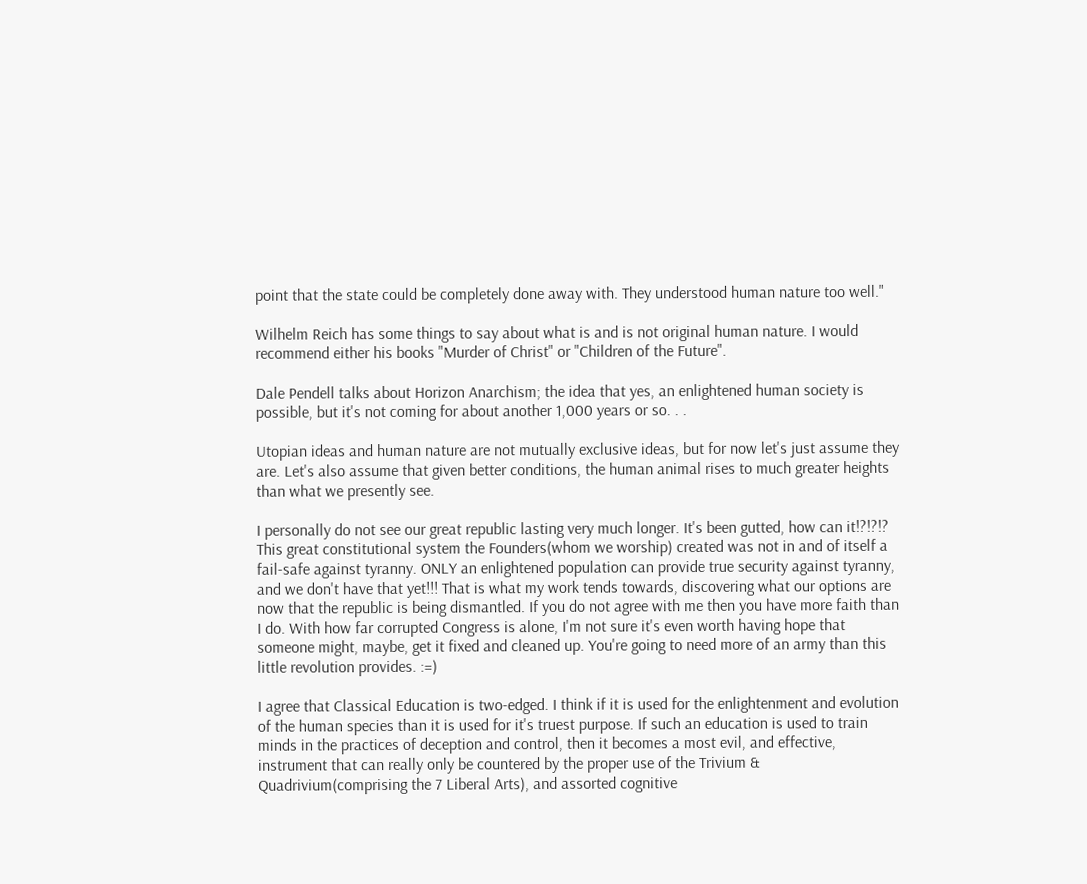point that the state could be completely done away with. They understood human nature too well."

Wilhelm Reich has some things to say about what is and is not original human nature. I would recommend either his books "Murder of Christ" or "Children of the Future".

Dale Pendell talks about Horizon Anarchism; the idea that yes, an enlightened human society is possible, but it's not coming for about another 1,000 years or so. . .

Utopian ideas and human nature are not mutually exclusive ideas, but for now let's just assume they are. Let's also assume that given better conditions, the human animal rises to much greater heights than what we presently see.

I personally do not see our great republic lasting very much longer. It's been gutted, how can it!?!?!? This great constitutional system the Founders(whom we worship) created was not in and of itself a fail-safe against tyranny. ONLY an enlightened population can provide true security against tyranny, and we don't have that yet!!! That is what my work tends towards, discovering what our options are now that the republic is being dismantled. If you do not agree with me then you have more faith than I do. With how far corrupted Congress is alone, I'm not sure it's even worth having hope that someone might, maybe, get it fixed and cleaned up. You're going to need more of an army than this little revolution provides. :=)

I agree that Classical Education is two-edged. I think if it is used for the enlightenment and evolution of the human species than it is used for it's truest purpose. If such an education is used to train minds in the practices of deception and control, then it becomes a most evil, and effective, instrument that can really only be countered by the proper use of the Trivium & Quadrivium(comprising the 7 Liberal Arts), and assorted cognitive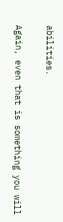abilities.

Again, even that is something you will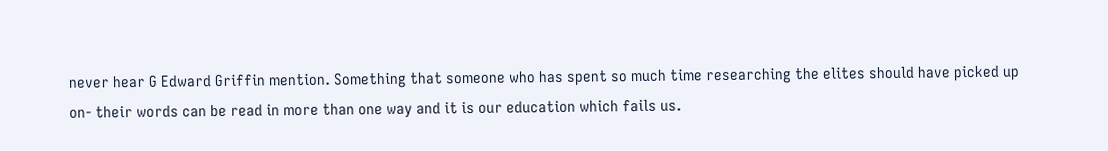never hear G Edward Griffin mention. Something that someone who has spent so much time researching the elites should have picked up on- their words can be read in more than one way and it is our education which fails us.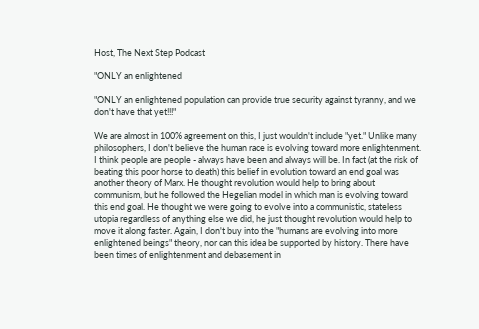Host, The Next Step Podcast

"ONLY an enlightened

"ONLY an enlightened population can provide true security against tyranny, and we don't have that yet!!!"

We are almost in 100% agreement on this, I just wouldn't include "yet." Unlike many philosophers, I don't believe the human race is evolving toward more enlightenment. I think people are people - always have been and always will be. In fact (at the risk of beating this poor horse to death) this belief in evolution toward an end goal was another theory of Marx. He thought revolution would help to bring about communism, but he followed the Hegelian model in which man is evolving toward this end goal. He thought we were going to evolve into a communistic, stateless utopia regardless of anything else we did, he just thought revolution would help to move it along faster. Again, I don't buy into the "humans are evolving into more enlightened beings" theory, nor can this idea be supported by history. There have been times of enlightenment and debasement in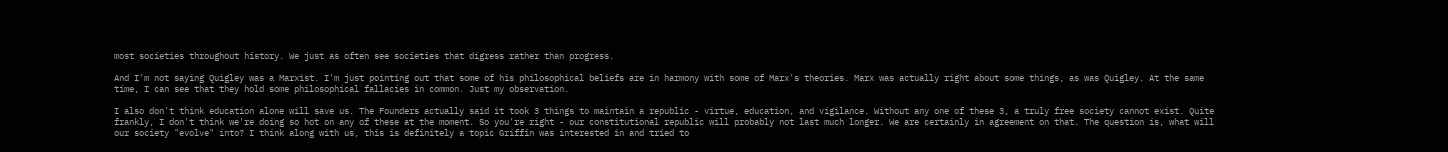most societies throughout history. We just as often see societies that digress rather than progress.

And I'm not saying Quigley was a Marxist. I'm just pointing out that some of his philosophical beliefs are in harmony with some of Marx's theories. Marx was actually right about some things, as was Quigley. At the same time, I can see that they hold some philosophical fallacies in common. Just my observation.

I also don't think education alone will save us. The Founders actually said it took 3 things to maintain a republic - virtue, education, and vigilance. Without any one of these 3, a truly free society cannot exist. Quite frankly, I don't think we're doing so hot on any of these at the moment. So you're right - our constitutional republic will probably not last much longer. We are certainly in agreement on that. The question is, what will our society "evolve" into? I think along with us, this is definitely a topic Griffin was interested in and tried to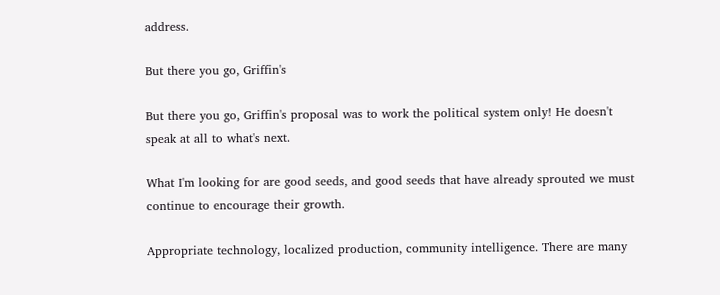address.

But there you go, Griffin's

But there you go, Griffin's proposal was to work the political system only! He doesn't speak at all to what's next.

What I'm looking for are good seeds, and good seeds that have already sprouted we must continue to encourage their growth.

Appropriate technology, localized production, community intelligence. There are many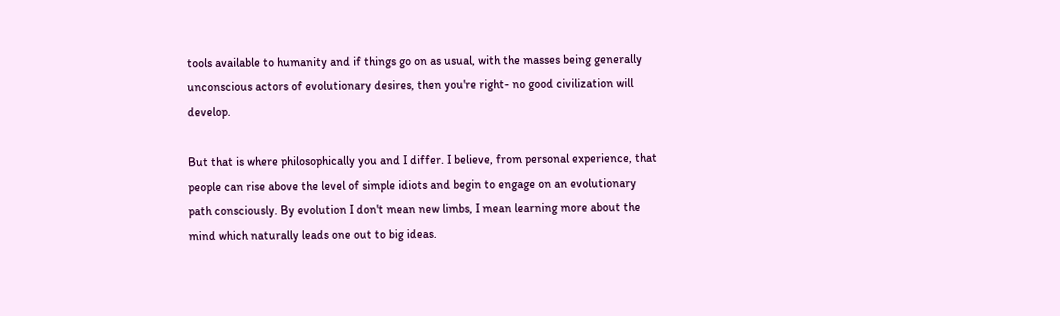tools available to humanity and if things go on as usual, with the masses being generally unconscious actors of evolutionary desires, then you're right- no good civilization will develop.

But that is where philosophically you and I differ. I believe, from personal experience, that people can rise above the level of simple idiots and begin to engage on an evolutionary path consciously. By evolution I don't mean new limbs, I mean learning more about the mind which naturally leads one out to big ideas.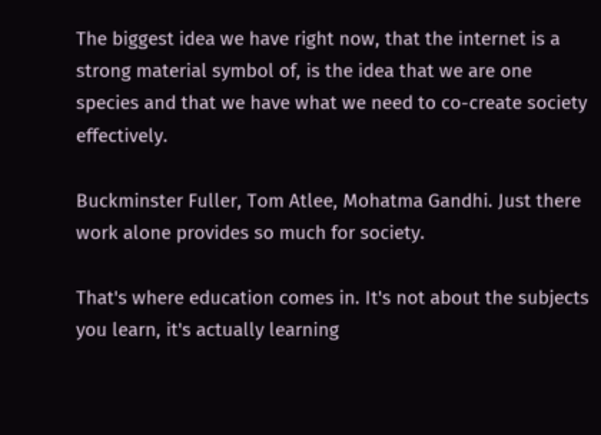The biggest idea we have right now, that the internet is a strong material symbol of, is the idea that we are one species and that we have what we need to co-create society effectively.

Buckminster Fuller, Tom Atlee, Mohatma Gandhi. Just there work alone provides so much for society.

That's where education comes in. It's not about the subjects you learn, it's actually learning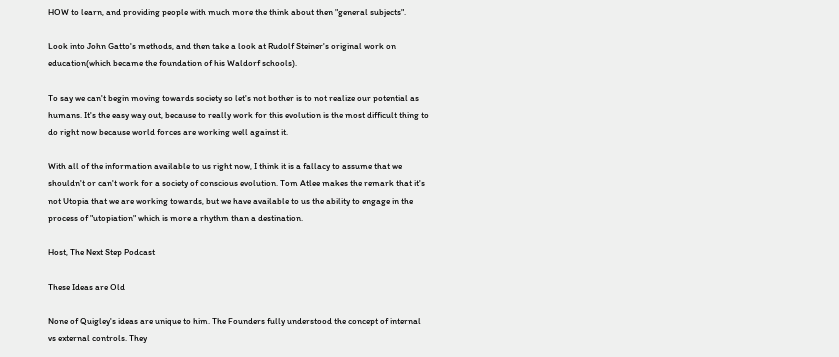HOW to learn, and providing people with much more the think about then "general subjects".

Look into John Gatto's methods, and then take a look at Rudolf Steiner's original work on education(which became the foundation of his Waldorf schools).

To say we can't begin moving towards society so let's not bother is to not realize our potential as humans. It's the easy way out, because to really work for this evolution is the most difficult thing to do right now because world forces are working well against it.

With all of the information available to us right now, I think it is a fallacy to assume that we shouldn't or can't work for a society of conscious evolution. Tom Atlee makes the remark that it's not Utopia that we are working towards, but we have available to us the ability to engage in the process of "utopiation" which is more a rhythm than a destination.

Host, The Next Step Podcast

These Ideas are Old

None of Quigley's ideas are unique to him. The Founders fully understood the concept of internal vs external controls. They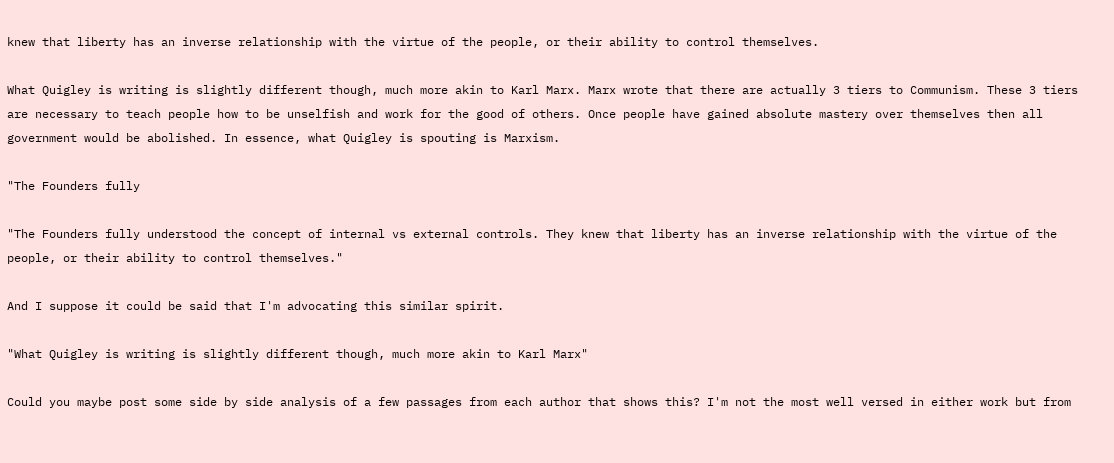knew that liberty has an inverse relationship with the virtue of the people, or their ability to control themselves.

What Quigley is writing is slightly different though, much more akin to Karl Marx. Marx wrote that there are actually 3 tiers to Communism. These 3 tiers are necessary to teach people how to be unselfish and work for the good of others. Once people have gained absolute mastery over themselves then all government would be abolished. In essence, what Quigley is spouting is Marxism.

"The Founders fully

"The Founders fully understood the concept of internal vs external controls. They knew that liberty has an inverse relationship with the virtue of the people, or their ability to control themselves."

And I suppose it could be said that I'm advocating this similar spirit.

"What Quigley is writing is slightly different though, much more akin to Karl Marx"

Could you maybe post some side by side analysis of a few passages from each author that shows this? I'm not the most well versed in either work but from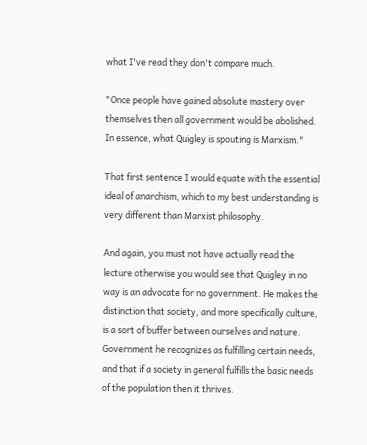what I've read they don't compare much.

"Once people have gained absolute mastery over themselves then all government would be abolished. In essence, what Quigley is spouting is Marxism."

That first sentence I would equate with the essential ideal of anarchism, which to my best understanding is very different than Marxist philosophy.

And again, you must not have actually read the lecture otherwise you would see that Quigley in no way is an advocate for no government. He makes the distinction that society, and more specifically culture, is a sort of buffer between ourselves and nature. Government he recognizes as fulfilling certain needs, and that if a society in general fulfills the basic needs of the population then it thrives.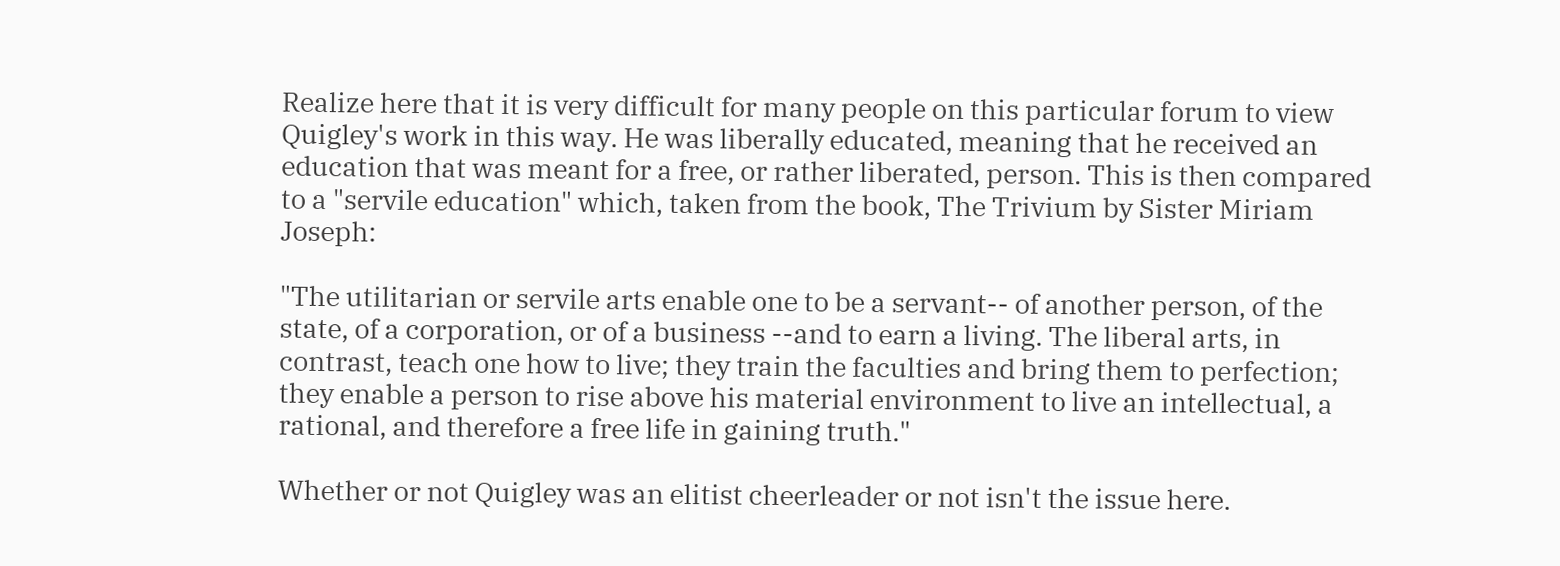Realize here that it is very difficult for many people on this particular forum to view Quigley's work in this way. He was liberally educated, meaning that he received an education that was meant for a free, or rather liberated, person. This is then compared to a "servile education" which, taken from the book, The Trivium by Sister Miriam Joseph:

"The utilitarian or servile arts enable one to be a servant-- of another person, of the state, of a corporation, or of a business --and to earn a living. The liberal arts, in contrast, teach one how to live; they train the faculties and bring them to perfection; they enable a person to rise above his material environment to live an intellectual, a rational, and therefore a free life in gaining truth."

Whether or not Quigley was an elitist cheerleader or not isn't the issue here.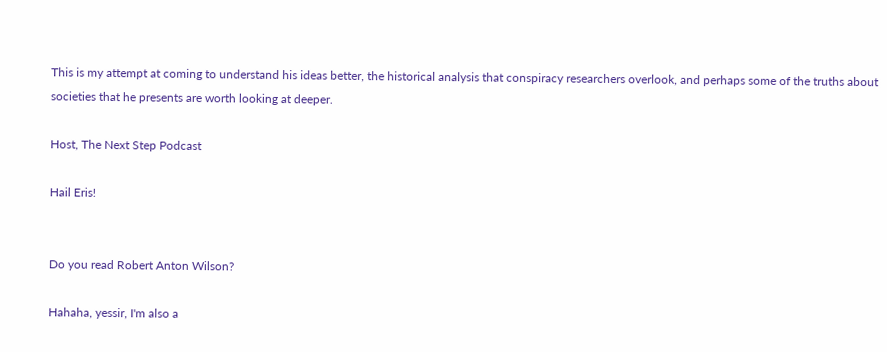This is my attempt at coming to understand his ideas better, the historical analysis that conspiracy researchers overlook, and perhaps some of the truths about societies that he presents are worth looking at deeper.

Host, The Next Step Podcast

Hail Eris!


Do you read Robert Anton Wilson?

Hahaha, yessir, I'm also a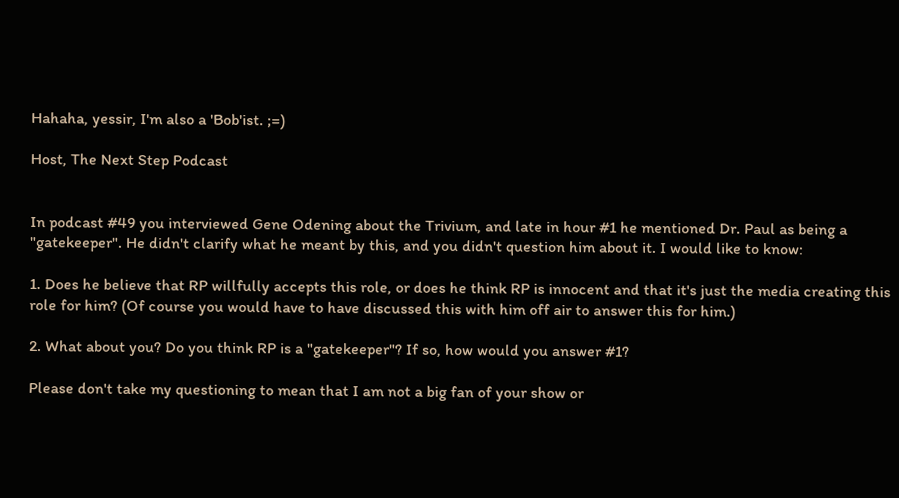Hahaha, yessir, I'm also a 'Bob'ist. ;=)

Host, The Next Step Podcast


In podcast #49 you interviewed Gene Odening about the Trivium, and late in hour #1 he mentioned Dr. Paul as being a "gatekeeper". He didn't clarify what he meant by this, and you didn't question him about it. I would like to know:

1. Does he believe that RP willfully accepts this role, or does he think RP is innocent and that it's just the media creating this role for him? (Of course you would have to have discussed this with him off air to answer this for him.)

2. What about you? Do you think RP is a "gatekeeper"? If so, how would you answer #1?

Please don't take my questioning to mean that I am not a big fan of your show or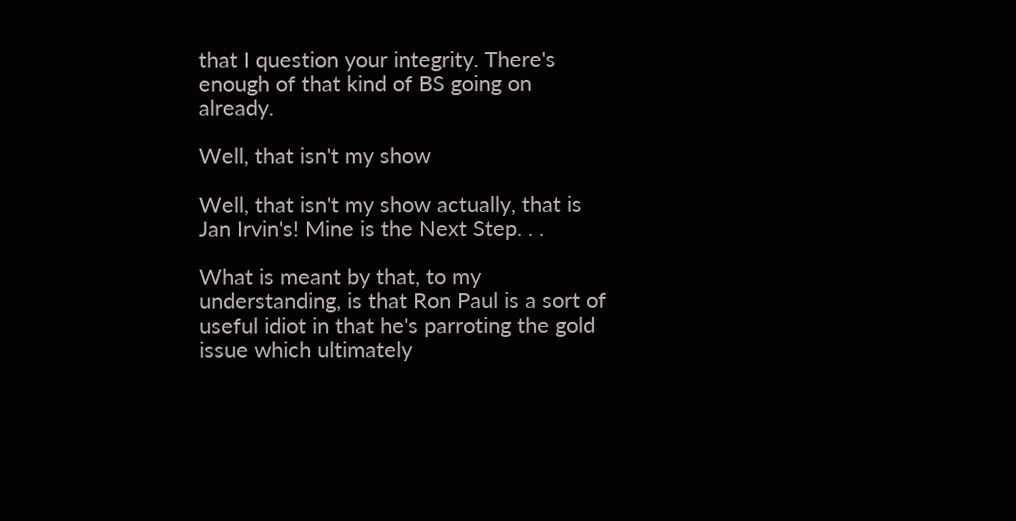that I question your integrity. There's enough of that kind of BS going on already.

Well, that isn't my show

Well, that isn't my show actually, that is Jan Irvin's! Mine is the Next Step. . .

What is meant by that, to my understanding, is that Ron Paul is a sort of useful idiot in that he's parroting the gold issue which ultimately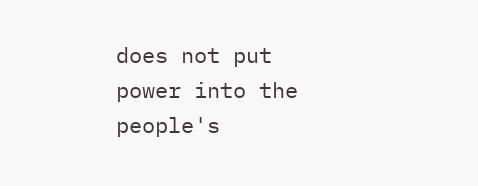does not put power into the people's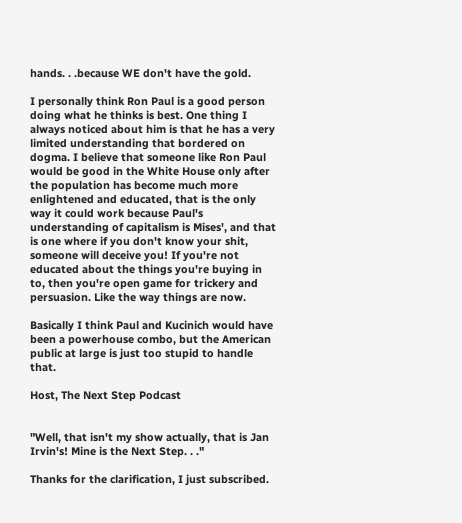hands. . .because WE don't have the gold.

I personally think Ron Paul is a good person doing what he thinks is best. One thing I always noticed about him is that he has a very limited understanding that bordered on dogma. I believe that someone like Ron Paul would be good in the White House only after the population has become much more enlightened and educated, that is the only way it could work because Paul's understanding of capitalism is Mises', and that is one where if you don't know your shit, someone will deceive you! If you're not educated about the things you're buying in to, then you're open game for trickery and persuasion. Like the way things are now.

Basically I think Paul and Kucinich would have been a powerhouse combo, but the American public at large is just too stupid to handle that.

Host, The Next Step Podcast


"Well, that isn't my show actually, that is Jan Irvin's! Mine is the Next Step. . ."

Thanks for the clarification, I just subscribed.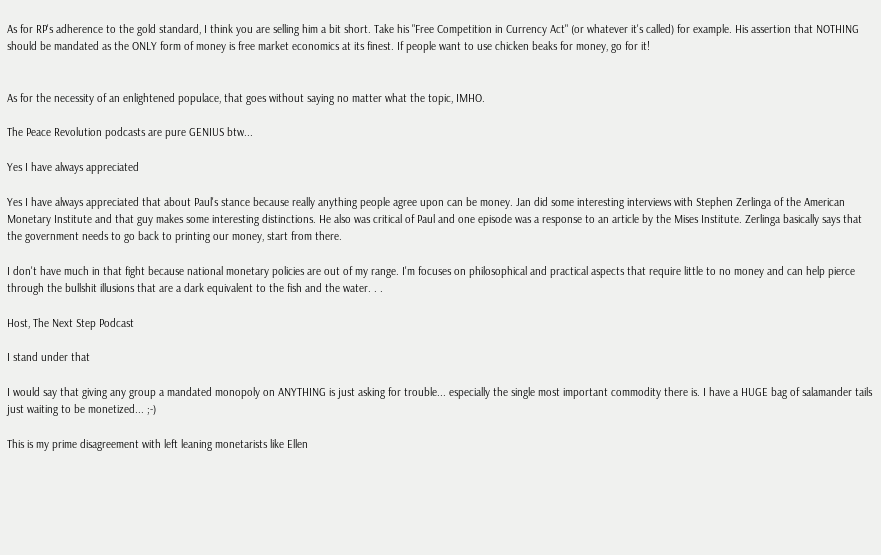As for RP's adherence to the gold standard, I think you are selling him a bit short. Take his "Free Competition in Currency Act" (or whatever it's called) for example. His assertion that NOTHING should be mandated as the ONLY form of money is free market economics at its finest. If people want to use chicken beaks for money, go for it!


As for the necessity of an enlightened populace, that goes without saying no matter what the topic, IMHO.

The Peace Revolution podcasts are pure GENIUS btw...

Yes I have always appreciated

Yes I have always appreciated that about Paul's stance because really anything people agree upon can be money. Jan did some interesting interviews with Stephen Zerlinga of the American Monetary Institute and that guy makes some interesting distinctions. He also was critical of Paul and one episode was a response to an article by the Mises Institute. Zerlinga basically says that the government needs to go back to printing our money, start from there.

I don't have much in that fight because national monetary policies are out of my range. I'm focuses on philosophical and practical aspects that require little to no money and can help pierce through the bullshit illusions that are a dark equivalent to the fish and the water. . .

Host, The Next Step Podcast

I stand under that

I would say that giving any group a mandated monopoly on ANYTHING is just asking for trouble... especially the single most important commodity there is. I have a HUGE bag of salamander tails just waiting to be monetized... ;-)

This is my prime disagreement with left leaning monetarists like Ellen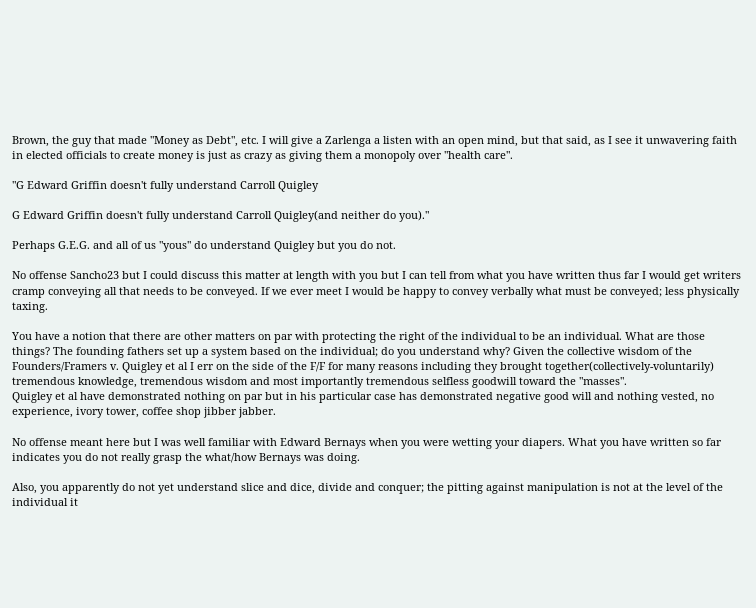Brown, the guy that made "Money as Debt", etc. I will give a Zarlenga a listen with an open mind, but that said, as I see it unwavering faith in elected officials to create money is just as crazy as giving them a monopoly over "health care".

"G Edward Griffin doesn't fully understand Carroll Quigley

G Edward Griffin doesn't fully understand Carroll Quigley(and neither do you)."

Perhaps G.E.G. and all of us "yous" do understand Quigley but you do not.

No offense Sancho23 but I could discuss this matter at length with you but I can tell from what you have written thus far I would get writers cramp conveying all that needs to be conveyed. If we ever meet I would be happy to convey verbally what must be conveyed; less physically taxing.

You have a notion that there are other matters on par with protecting the right of the individual to be an individual. What are those things? The founding fathers set up a system based on the individual; do you understand why? Given the collective wisdom of the Founders/Framers v. Quigley et al I err on the side of the F/F for many reasons including they brought together(collectively-voluntarily) tremendous knowledge, tremendous wisdom and most importantly tremendous selfless goodwill toward the "masses".
Quigley et al have demonstrated nothing on par but in his particular case has demonstrated negative good will and nothing vested, no experience, ivory tower, coffee shop jibber jabber.

No offense meant here but I was well familiar with Edward Bernays when you were wetting your diapers. What you have written so far indicates you do not really grasp the what/how Bernays was doing.

Also, you apparently do not yet understand slice and dice, divide and conquer; the pitting against manipulation is not at the level of the individual it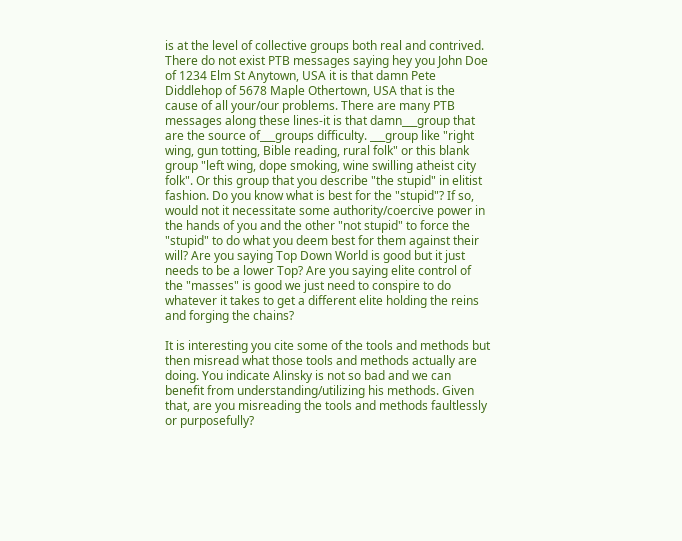is at the level of collective groups both real and contrived. There do not exist PTB messages saying hey you John Doe of 1234 Elm St Anytown, USA it is that damn Pete Diddlehop of 5678 Maple Othertown, USA that is the cause of all your/our problems. There are many PTB messages along these lines-it is that damn___group that are the source of___groups difficulty. ___group like "right wing, gun totting, Bible reading, rural folk" or this blank group "left wing, dope smoking, wine swilling atheist city folk". Or this group that you describe "the stupid" in elitist fashion. Do you know what is best for the "stupid"? If so, would not it necessitate some authority/coercive power in the hands of you and the other "not stupid" to force the "stupid" to do what you deem best for them against their will? Are you saying Top Down World is good but it just needs to be a lower Top? Are you saying elite control of the "masses" is good we just need to conspire to do whatever it takes to get a different elite holding the reins and forging the chains?

It is interesting you cite some of the tools and methods but then misread what those tools and methods actually are doing. You indicate Alinsky is not so bad and we can benefit from understanding/utilizing his methods. Given that, are you misreading the tools and methods faultlessly or purposefully?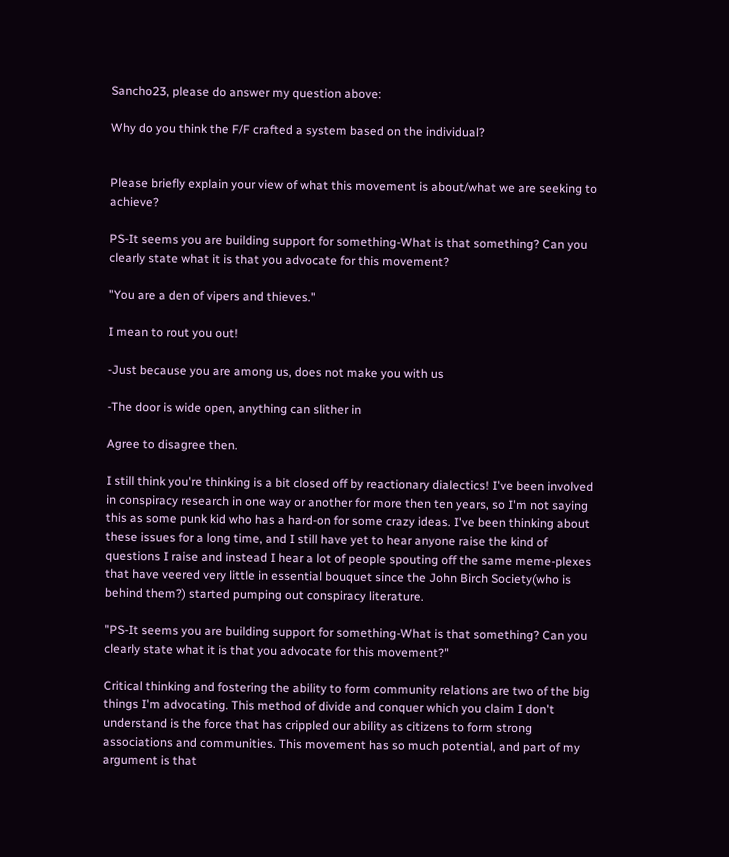Sancho23, please do answer my question above:

Why do you think the F/F crafted a system based on the individual?


Please briefly explain your view of what this movement is about/what we are seeking to achieve?

PS-It seems you are building support for something-What is that something? Can you clearly state what it is that you advocate for this movement?

"You are a den of vipers and thieves."

I mean to rout you out!

-Just because you are among us, does not make you with us

-The door is wide open, anything can slither in

Agree to disagree then.

I still think you're thinking is a bit closed off by reactionary dialectics! I've been involved in conspiracy research in one way or another for more then ten years, so I'm not saying this as some punk kid who has a hard-on for some crazy ideas. I've been thinking about these issues for a long time, and I still have yet to hear anyone raise the kind of questions I raise and instead I hear a lot of people spouting off the same meme-plexes that have veered very little in essential bouquet since the John Birch Society(who is behind them?) started pumping out conspiracy literature.

"PS-It seems you are building support for something-What is that something? Can you clearly state what it is that you advocate for this movement?"

Critical thinking and fostering the ability to form community relations are two of the big things I'm advocating. This method of divide and conquer which you claim I don't understand is the force that has crippled our ability as citizens to form strong associations and communities. This movement has so much potential, and part of my argument is that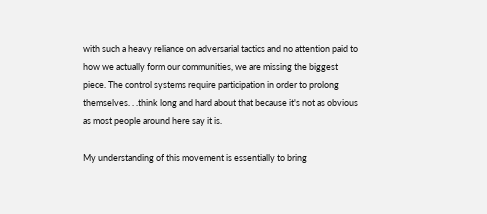with such a heavy reliance on adversarial tactics and no attention paid to how we actually form our communities, we are missing the biggest piece. The control systems require participation in order to prolong themselves. . .think long and hard about that because it's not as obvious as most people around here say it is.

My understanding of this movement is essentially to bring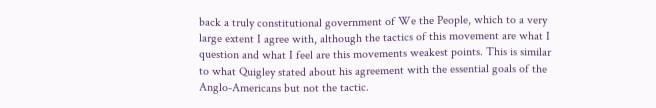back a truly constitutional government of We the People, which to a very large extent I agree with, although the tactics of this movement are what I question and what I feel are this movements weakest points. This is similar to what Quigley stated about his agreement with the essential goals of the Anglo-Americans but not the tactic.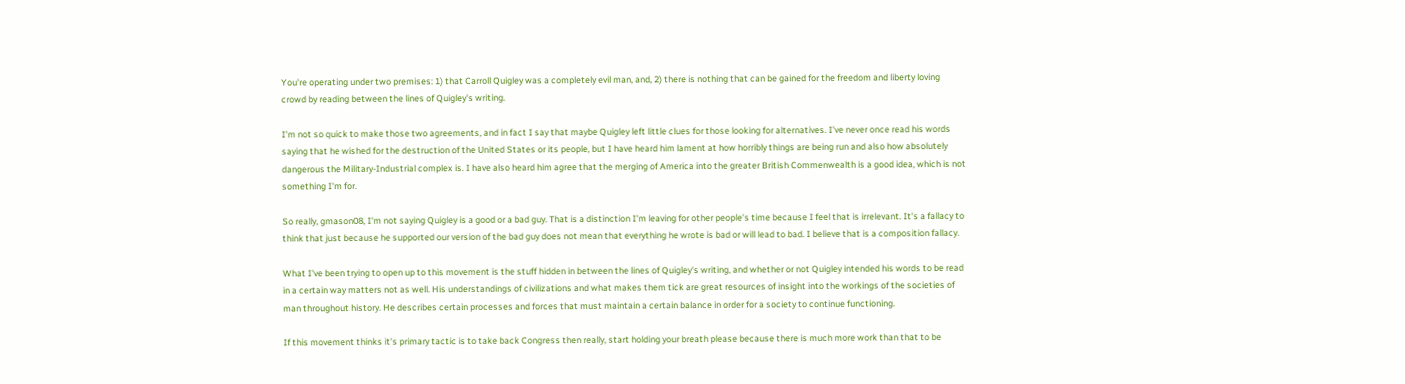You're operating under two premises: 1) that Carroll Quigley was a completely evil man, and, 2) there is nothing that can be gained for the freedom and liberty loving crowd by reading between the lines of Quigley's writing.

I'm not so quick to make those two agreements, and in fact I say that maybe Quigley left little clues for those looking for alternatives. I've never once read his words saying that he wished for the destruction of the United States or its people, but I have heard him lament at how horribly things are being run and also how absolutely dangerous the Military-Industrial complex is. I have also heard him agree that the merging of America into the greater British Commenwealth is a good idea, which is not something I'm for.

So really, gmason08, I'm not saying Quigley is a good or a bad guy. That is a distinction I'm leaving for other people's time because I feel that is irrelevant. It's a fallacy to think that just because he supported our version of the bad guy does not mean that everything he wrote is bad or will lead to bad. I believe that is a composition fallacy.

What I've been trying to open up to this movement is the stuff hidden in between the lines of Quigley's writing, and whether or not Quigley intended his words to be read in a certain way matters not as well. His understandings of civilizations and what makes them tick are great resources of insight into the workings of the societies of man throughout history. He describes certain processes and forces that must maintain a certain balance in order for a society to continue functioning.

If this movement thinks it's primary tactic is to take back Congress then really, start holding your breath please because there is much more work than that to be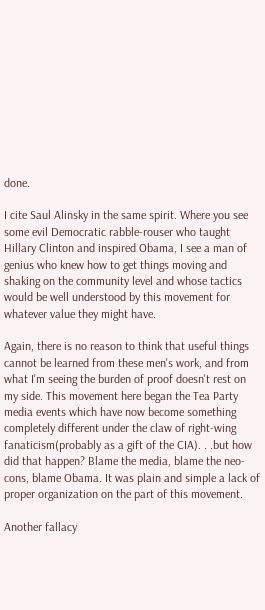done.

I cite Saul Alinsky in the same spirit. Where you see some evil Democratic rabble-rouser who taught Hillary Clinton and inspired Obama, I see a man of genius who knew how to get things moving and shaking on the community level and whose tactics would be well understood by this movement for whatever value they might have.

Again, there is no reason to think that useful things cannot be learned from these men's work, and from what I'm seeing the burden of proof doesn't rest on my side. This movement here began the Tea Party media events which have now become something completely different under the claw of right-wing fanaticism(probably as a gift of the CIA). . .but how did that happen? Blame the media, blame the neo-cons, blame Obama. It was plain and simple a lack of proper organization on the part of this movement.

Another fallacy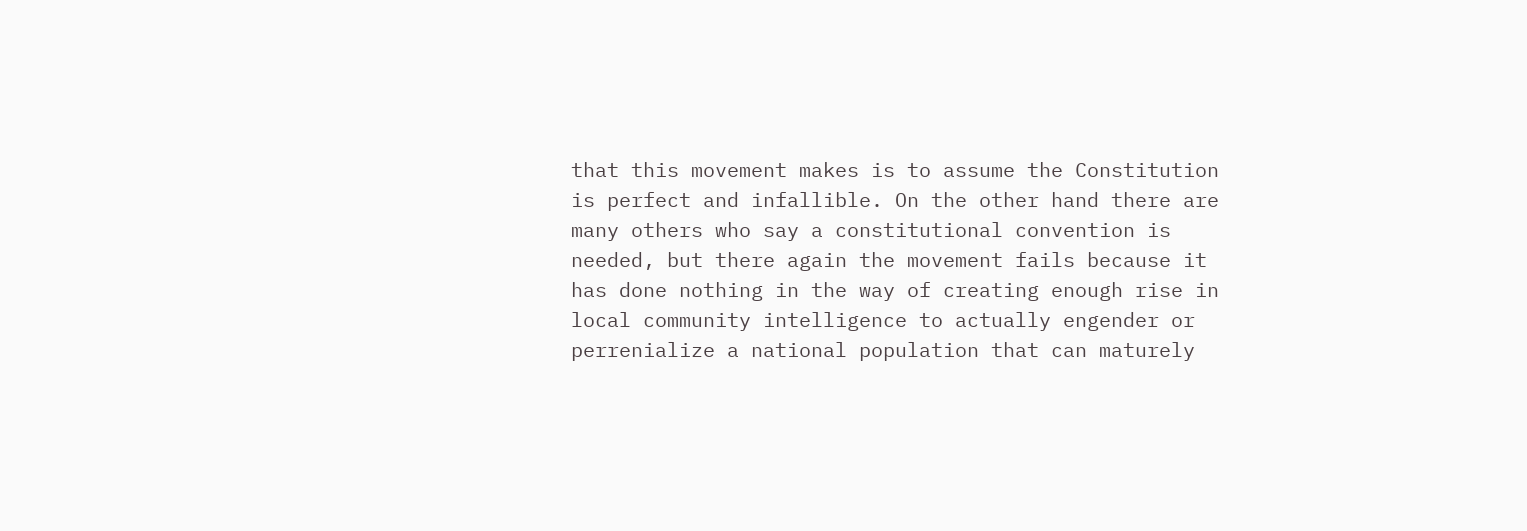that this movement makes is to assume the Constitution is perfect and infallible. On the other hand there are many others who say a constitutional convention is needed, but there again the movement fails because it has done nothing in the way of creating enough rise in local community intelligence to actually engender or perrenialize a national population that can maturely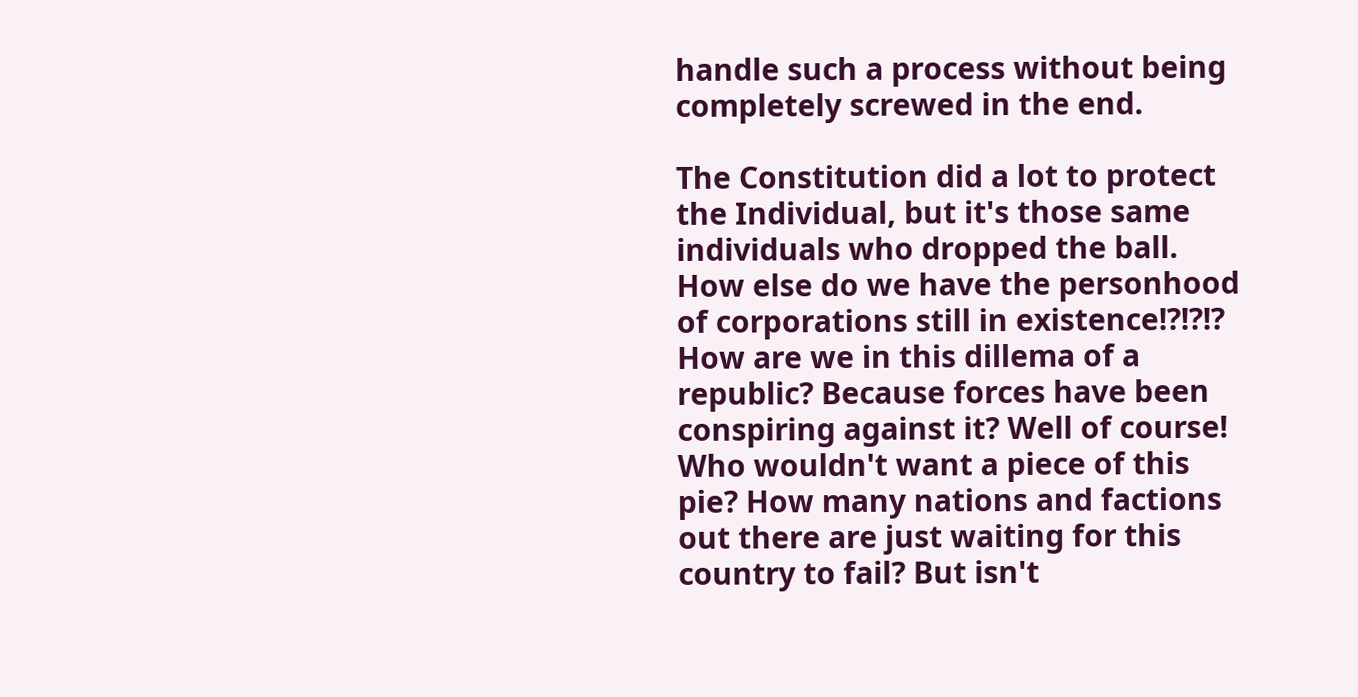handle such a process without being completely screwed in the end.

The Constitution did a lot to protect the Individual, but it's those same individuals who dropped the ball. How else do we have the personhood of corporations still in existence!?!?!? How are we in this dillema of a republic? Because forces have been conspiring against it? Well of course! Who wouldn't want a piece of this pie? How many nations and factions out there are just waiting for this country to fail? But isn't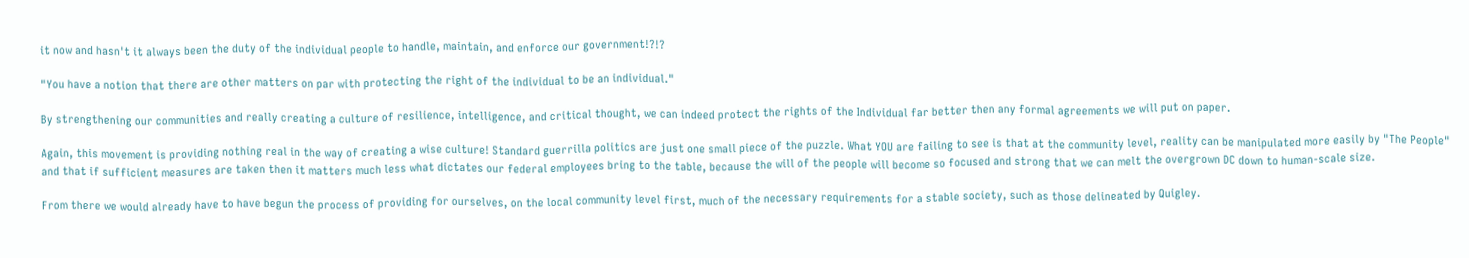it now and hasn't it always been the duty of the individual people to handle, maintain, and enforce our government!?!?

"You have a notion that there are other matters on par with protecting the right of the individual to be an individual."

By strengthening our communities and really creating a culture of resilience, intelligence, and critical thought, we can indeed protect the rights of the Individual far better then any formal agreements we will put on paper.

Again, this movement is providing nothing real in the way of creating a wise culture! Standard guerrilla politics are just one small piece of the puzzle. What YOU are failing to see is that at the community level, reality can be manipulated more easily by "The People" and that if sufficient measures are taken then it matters much less what dictates our federal employees bring to the table, because the will of the people will become so focused and strong that we can melt the overgrown DC down to human-scale size.

From there we would already have to have begun the process of providing for ourselves, on the local community level first, much of the necessary requirements for a stable society, such as those delineated by Quigley.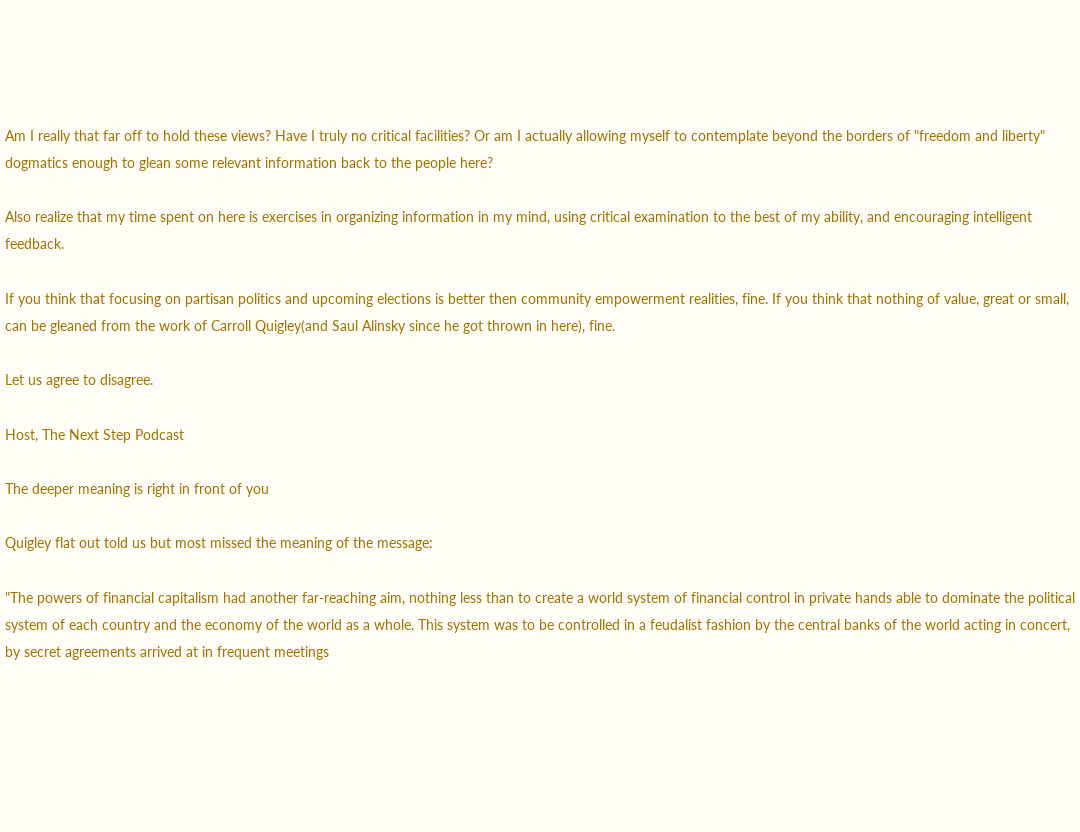Am I really that far off to hold these views? Have I truly no critical facilities? Or am I actually allowing myself to contemplate beyond the borders of "freedom and liberty" dogmatics enough to glean some relevant information back to the people here?

Also realize that my time spent on here is exercises in organizing information in my mind, using critical examination to the best of my ability, and encouraging intelligent feedback.

If you think that focusing on partisan politics and upcoming elections is better then community empowerment realities, fine. If you think that nothing of value, great or small, can be gleaned from the work of Carroll Quigley(and Saul Alinsky since he got thrown in here), fine.

Let us agree to disagree.

Host, The Next Step Podcast

The deeper meaning is right in front of you

Quigley flat out told us but most missed the meaning of the message:

"The powers of financial capitalism had another far-reaching aim, nothing less than to create a world system of financial control in private hands able to dominate the political system of each country and the economy of the world as a whole. This system was to be controlled in a feudalist fashion by the central banks of the world acting in concert, by secret agreements arrived at in frequent meetings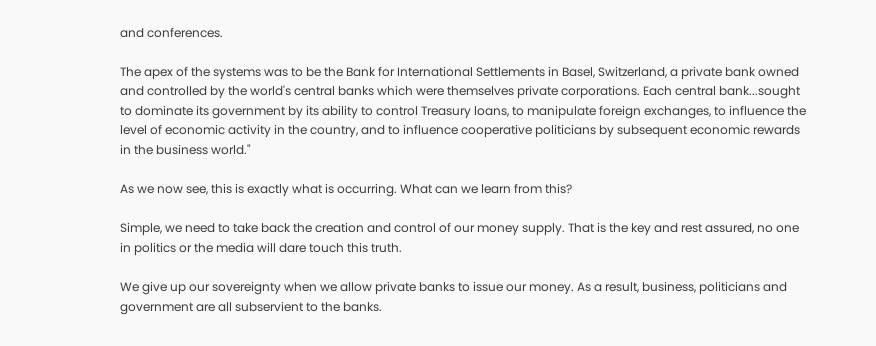and conferences.

The apex of the systems was to be the Bank for International Settlements in Basel, Switzerland, a private bank owned and controlled by the world's central banks which were themselves private corporations. Each central bank...sought to dominate its government by its ability to control Treasury loans, to manipulate foreign exchanges, to influence the level of economic activity in the country, and to influence cooperative politicians by subsequent economic rewards in the business world."

As we now see, this is exactly what is occurring. What can we learn from this?

Simple, we need to take back the creation and control of our money supply. That is the key and rest assured, no one in politics or the media will dare touch this truth.

We give up our sovereignty when we allow private banks to issue our money. As a result, business, politicians and government are all subservient to the banks.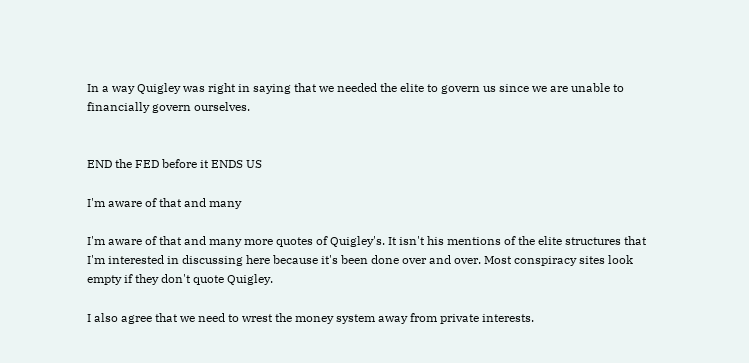In a way Quigley was right in saying that we needed the elite to govern us since we are unable to financially govern ourselves.


END the FED before it ENDS US

I'm aware of that and many

I'm aware of that and many more quotes of Quigley's. It isn't his mentions of the elite structures that I'm interested in discussing here because it's been done over and over. Most conspiracy sites look empty if they don't quote Quigley.

I also agree that we need to wrest the money system away from private interests.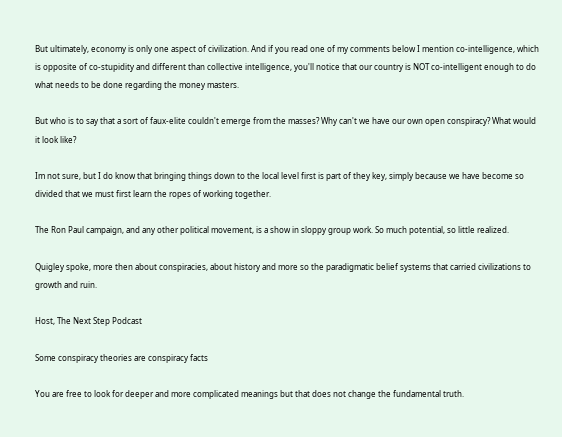But ultimately, economy is only one aspect of civilization. And if you read one of my comments below I mention co-intelligence, which is opposite of co-stupidity and different than collective intelligence, you'll notice that our country is NOT co-intelligent enough to do what needs to be done regarding the money masters.

But who is to say that a sort of faux-elite couldn't emerge from the masses? Why can't we have our own open conspiracy? What would it look like?

Im not sure, but I do know that bringing things down to the local level first is part of they key, simply because we have become so divided that we must first learn the ropes of working together.

The Ron Paul campaign, and any other political movement, is a show in sloppy group work. So much potential, so little realized.

Quigley spoke, more then about conspiracies, about history and more so the paradigmatic belief systems that carried civilizations to growth and ruin.

Host, The Next Step Podcast

Some conspiracy theories are conspiracy facts

You are free to look for deeper and more complicated meanings but that does not change the fundamental truth.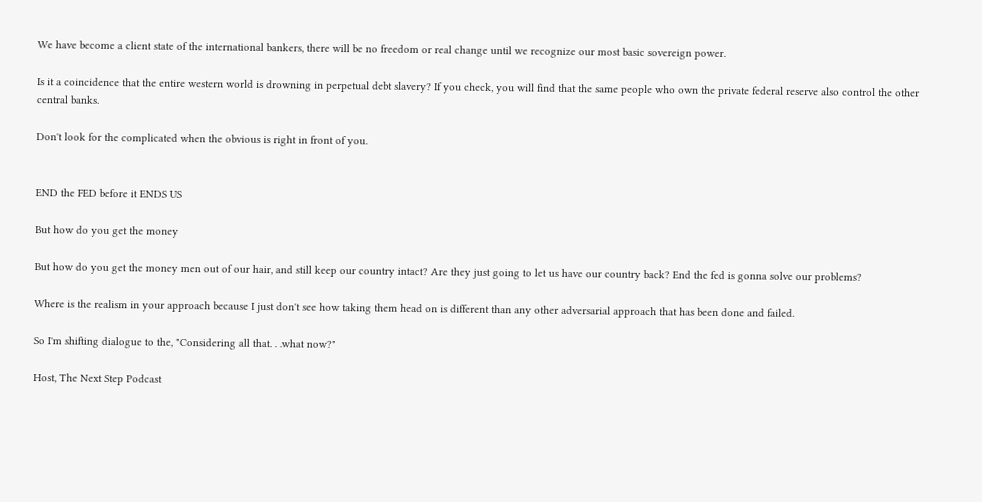We have become a client state of the international bankers, there will be no freedom or real change until we recognize our most basic sovereign power.

Is it a coincidence that the entire western world is drowning in perpetual debt slavery? If you check, you will find that the same people who own the private federal reserve also control the other central banks.

Don't look for the complicated when the obvious is right in front of you.


END the FED before it ENDS US

But how do you get the money

But how do you get the money men out of our hair, and still keep our country intact? Are they just going to let us have our country back? End the fed is gonna solve our problems?

Where is the realism in your approach because I just don't see how taking them head on is different than any other adversarial approach that has been done and failed.

So I'm shifting dialogue to the, "Considering all that. . .what now?"

Host, The Next Step Podcast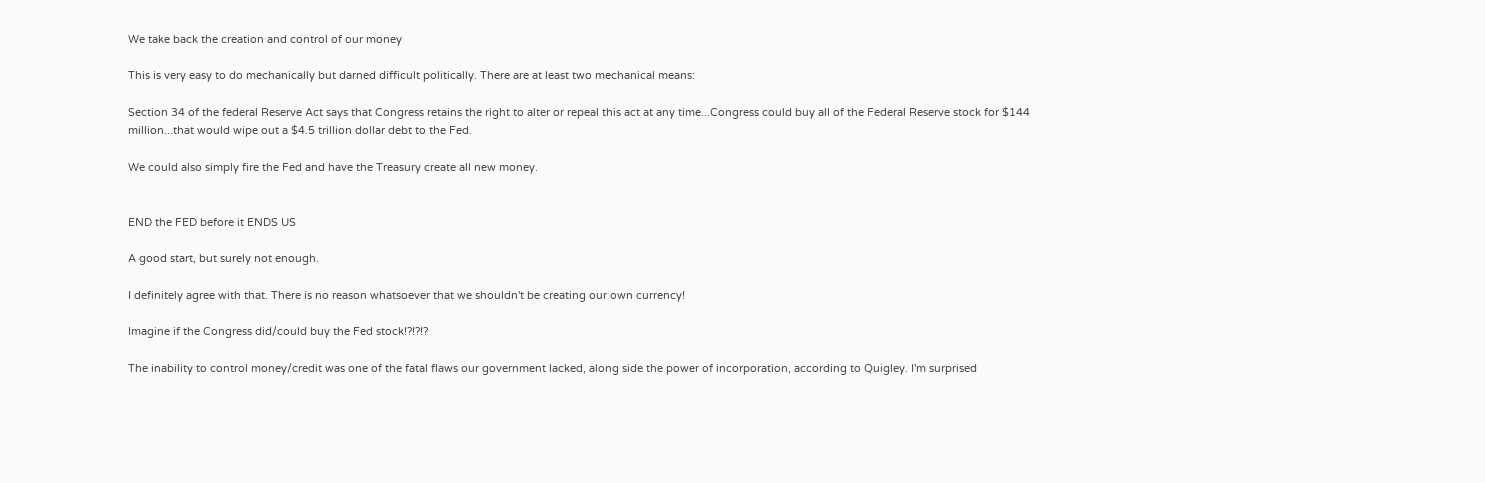We take back the creation and control of our money

This is very easy to do mechanically but darned difficult politically. There are at least two mechanical means:

Section 34 of the federal Reserve Act says that Congress retains the right to alter or repeal this act at any time...Congress could buy all of the Federal Reserve stock for $144 million...that would wipe out a $4.5 trillion dollar debt to the Fed.

We could also simply fire the Fed and have the Treasury create all new money.


END the FED before it ENDS US

A good start, but surely not enough.

I definitely agree with that. There is no reason whatsoever that we shouldn't be creating our own currency!

Imagine if the Congress did/could buy the Fed stock!?!?!?

The inability to control money/credit was one of the fatal flaws our government lacked, along side the power of incorporation, according to Quigley. I'm surprised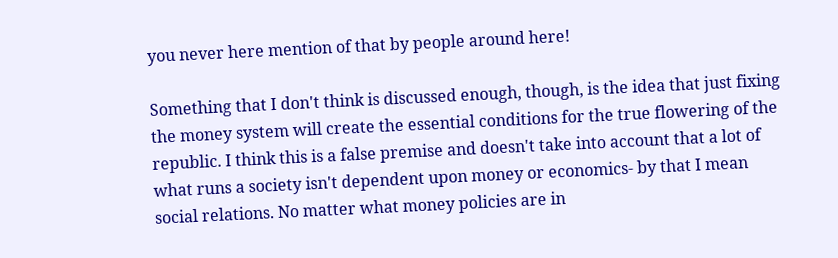you never here mention of that by people around here!

Something that I don't think is discussed enough, though, is the idea that just fixing the money system will create the essential conditions for the true flowering of the republic. I think this is a false premise and doesn't take into account that a lot of what runs a society isn't dependent upon money or economics- by that I mean social relations. No matter what money policies are in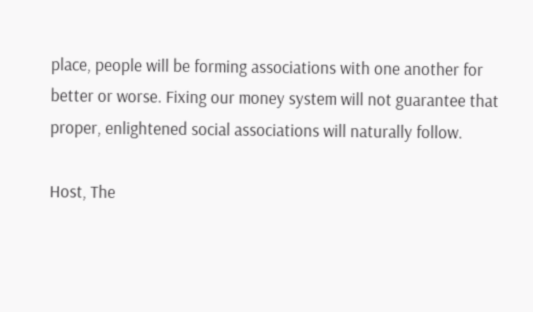place, people will be forming associations with one another for better or worse. Fixing our money system will not guarantee that proper, enlightened social associations will naturally follow.

Host, The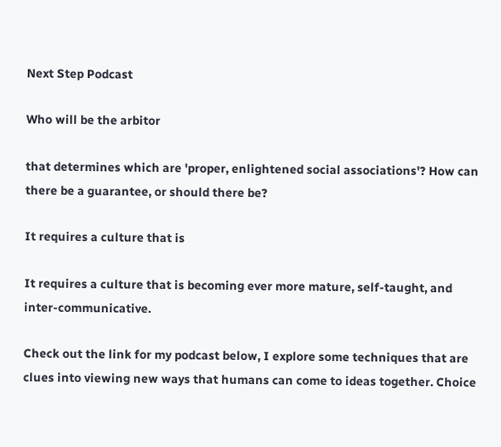Next Step Podcast

Who will be the arbitor

that determines which are 'proper, enlightened social associations'? How can there be a guarantee, or should there be?

It requires a culture that is

It requires a culture that is becoming ever more mature, self-taught, and inter-communicative.

Check out the link for my podcast below, I explore some techniques that are clues into viewing new ways that humans can come to ideas together. Choice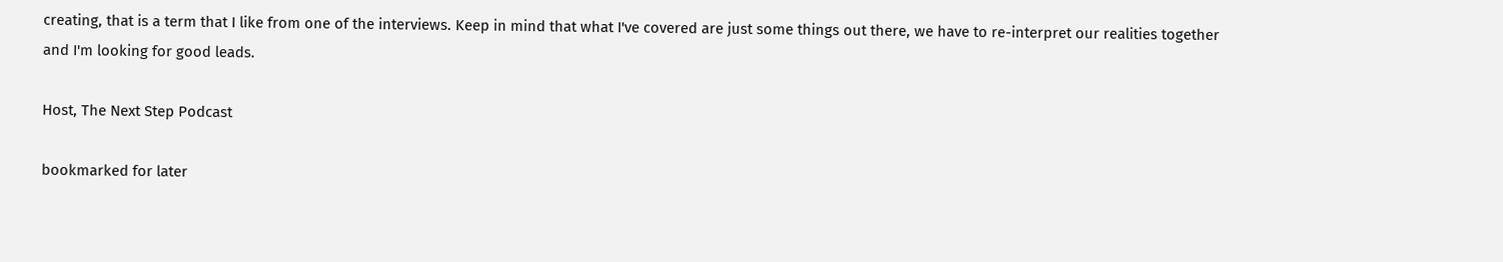creating, that is a term that I like from one of the interviews. Keep in mind that what I've covered are just some things out there, we have to re-interpret our realities together and I'm looking for good leads.

Host, The Next Step Podcast

bookmarked for later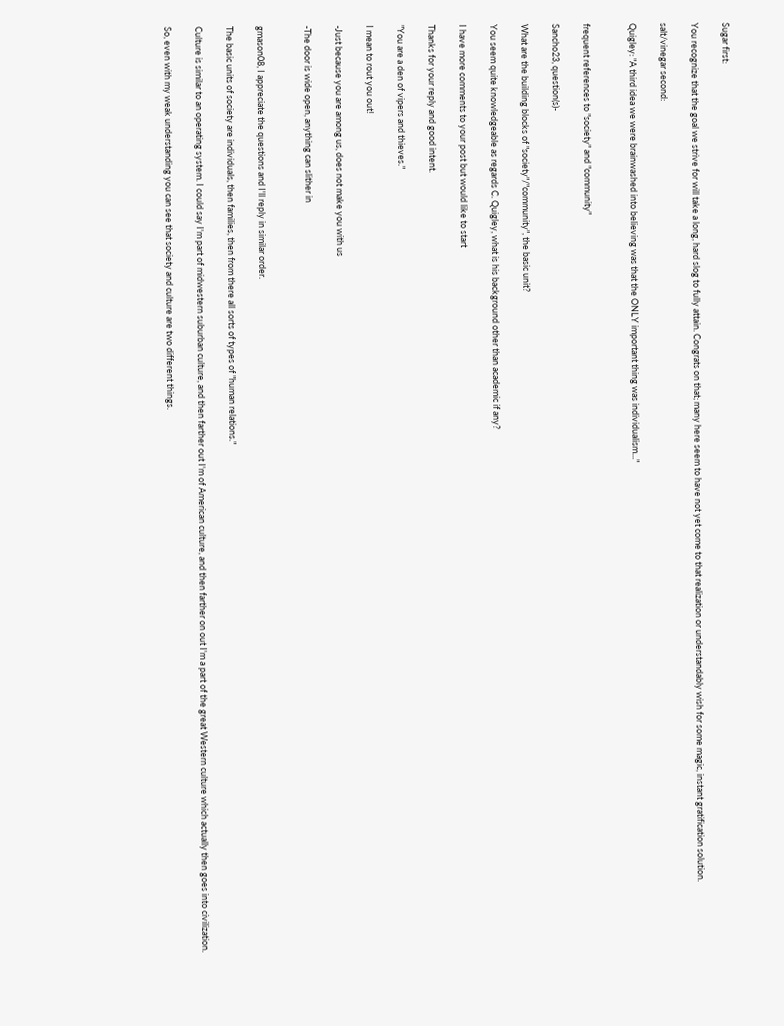Sugar first:

You recognize that the goal we strive for will take a long, hard slog to fully attain. Congrats on that; many here seem to have not yet come to that realization or understandably wish for some magic, instant gratification solution.

salt/vinegar second:

Quigley: "A third idea we were brainwashed into believing was that the ONLY important thing was individualism..."


frequent references to "society" and "community"

Sancho23, question(s)-

What are the building blocks of "society"/"community", the basic unit?

You seem quite knowledgeable as regards C. Quigley, what is his background other than academic if any?

I have more comments to your post but would like to start

Thanks for your reply and good intent.

"You are a den of vipers and thieves."

I mean to rout you out!

-Just because you are among us, does not make you with us

-The door is wide open, anything can slither in


gmason08, I appreciate the questions and I'll reply in similar order.

The basic units of society are individuals, then families, then from there all sorts of types of "human relations."

Culture is similar to an operating system. I could say I'm part of midwestern suburban culture, and then farther out I'm of American culture, and then farther on out I'm a part of the great Western culture which actually then goes into civilization.

So, even with my weak understanding you can see that society and culture are two different things.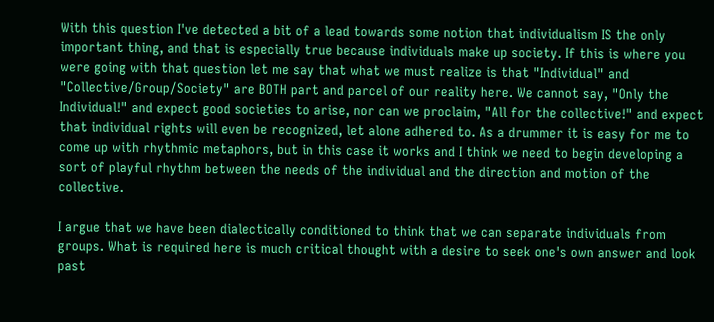With this question I've detected a bit of a lead towards some notion that individualism IS the only important thing, and that is especially true because individuals make up society. If this is where you were going with that question let me say that what we must realize is that "Individual" and "Collective/Group/Society" are BOTH part and parcel of our reality here. We cannot say, "Only the Individual!" and expect good societies to arise, nor can we proclaim, "All for the collective!" and expect that individual rights will even be recognized, let alone adhered to. As a drummer it is easy for me to come up with rhythmic metaphors, but in this case it works and I think we need to begin developing a sort of playful rhythm between the needs of the individual and the direction and motion of the collective.

I argue that we have been dialectically conditioned to think that we can separate individuals from groups. What is required here is much critical thought with a desire to seek one's own answer and look past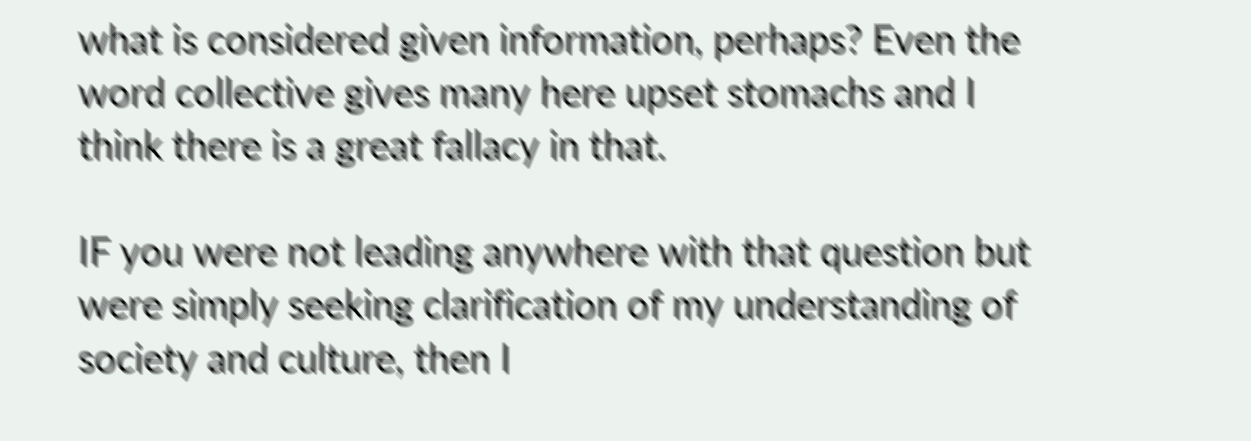what is considered given information, perhaps? Even the word collective gives many here upset stomachs and I think there is a great fallacy in that.

IF you were not leading anywhere with that question but were simply seeking clarification of my understanding of society and culture, then I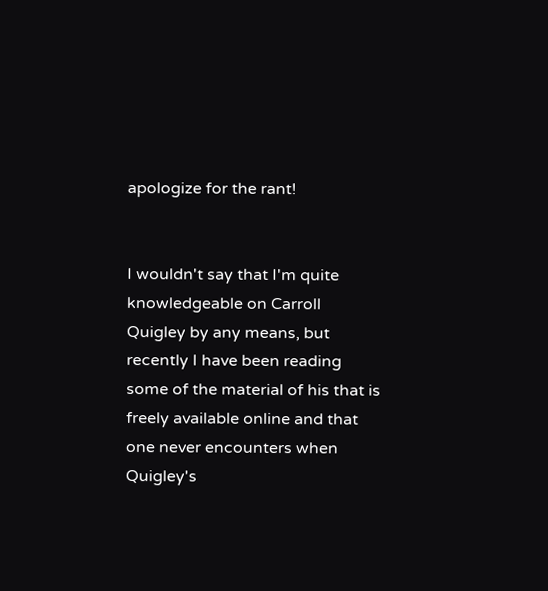apologize for the rant!


I wouldn't say that I'm quite knowledgeable on Carroll Quigley by any means, but recently I have been reading some of the material of his that is freely available online and that one never encounters when Quigley's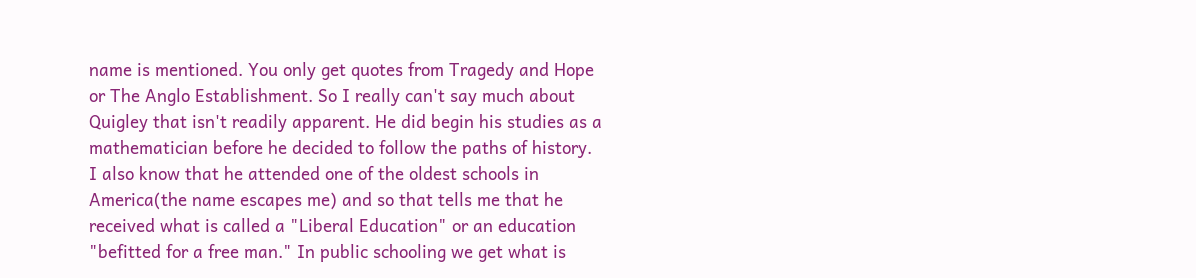name is mentioned. You only get quotes from Tragedy and Hope or The Anglo Establishment. So I really can't say much about Quigley that isn't readily apparent. He did begin his studies as a mathematician before he decided to follow the paths of history. I also know that he attended one of the oldest schools in America(the name escapes me) and so that tells me that he received what is called a "Liberal Education" or an education "befitted for a free man." In public schooling we get what is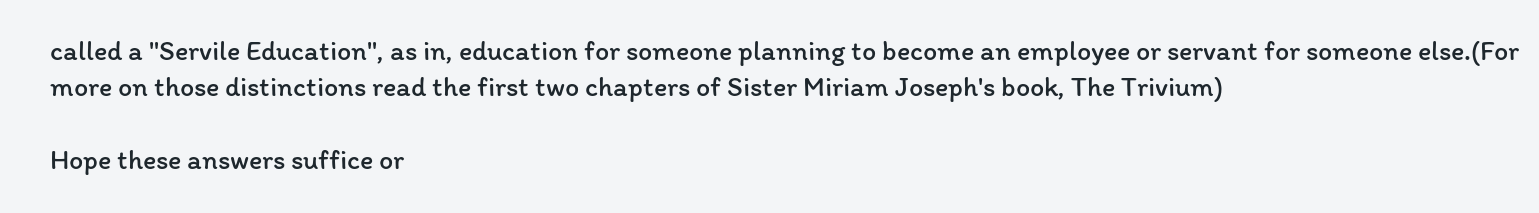called a "Servile Education", as in, education for someone planning to become an employee or servant for someone else.(For more on those distinctions read the first two chapters of Sister Miriam Joseph's book, The Trivium)

Hope these answers suffice or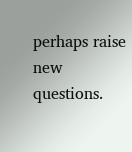perhaps raise new questions.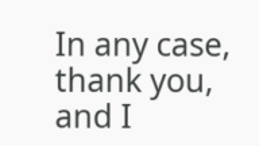In any case, thank you, and I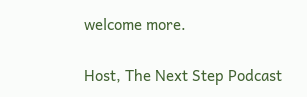welcome more.

Host, The Next Step Podcast